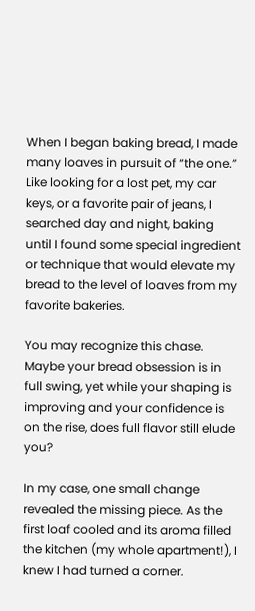When I began baking bread, I made many loaves in pursuit of “the one.” Like looking for a lost pet, my car keys, or a favorite pair of jeans, I searched day and night, baking until I found some special ingredient or technique that would elevate my bread to the level of loaves from my favorite bakeries.

You may recognize this chase. Maybe your bread obsession is in full swing, yet while your shaping is improving and your confidence is on the rise, does full flavor still elude you?

In my case, one small change revealed the missing piece. As the first loaf cooled and its aroma filled the kitchen (my whole apartment!), I knew I had turned a corner.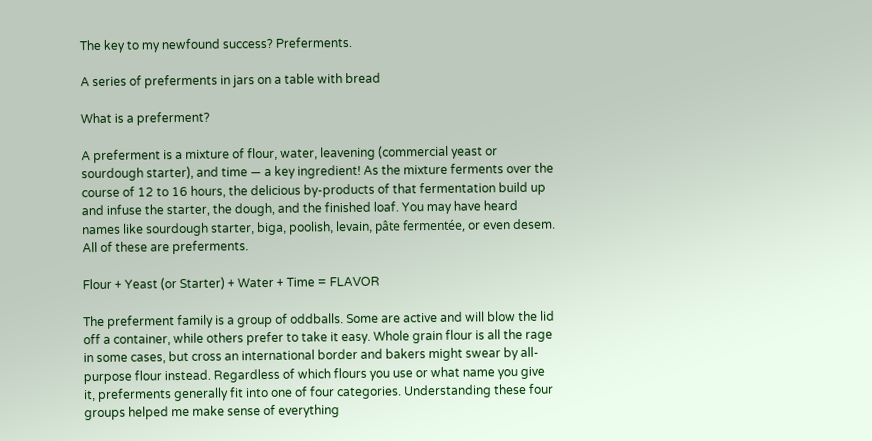The key to my newfound success? Preferments.

A series of preferments in jars on a table with bread

What is a preferment?

A preferment is a mixture of flour, water, leavening (commercial yeast or sourdough starter), and time — a key ingredient! As the mixture ferments over the course of 12 to 16 hours, the delicious by-products of that fermentation build up and infuse the starter, the dough, and the finished loaf. You may have heard names like sourdough starter, biga, poolish, levain, pâte fermentée, or even desem. All of these are preferments.

Flour + Yeast (or Starter) + Water + Time = FLAVOR

The preferment family is a group of oddballs. Some are active and will blow the lid off a container, while others prefer to take it easy. Whole grain flour is all the rage in some cases, but cross an international border and bakers might swear by all-purpose flour instead. Regardless of which flours you use or what name you give it, preferments generally fit into one of four categories. Understanding these four groups helped me make sense of everything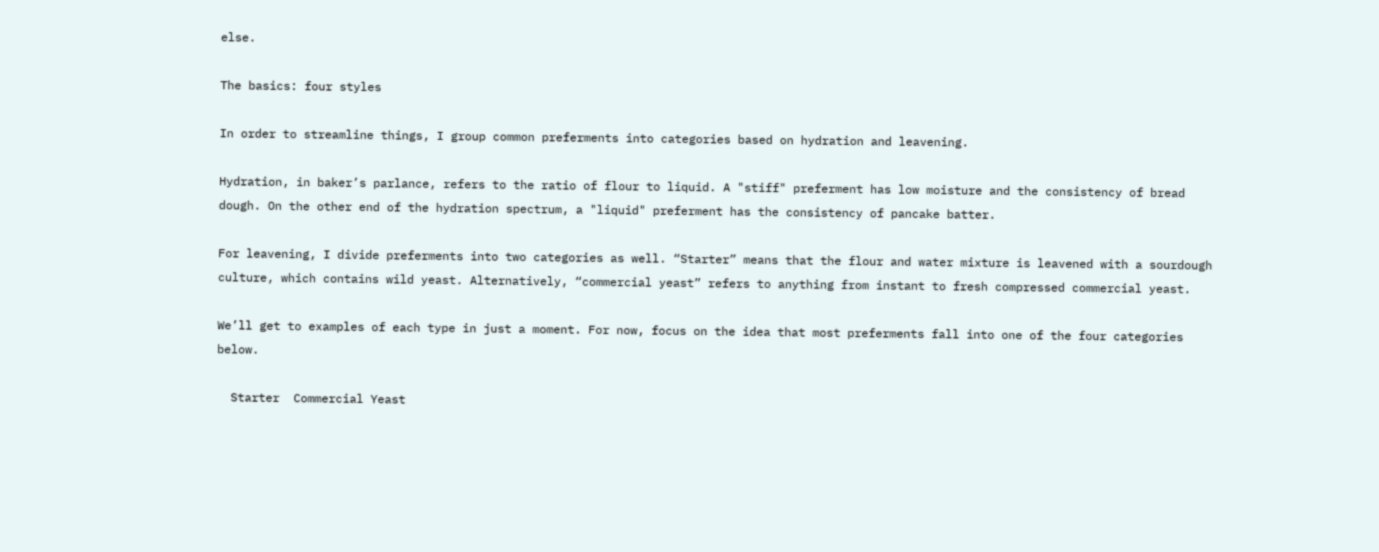else.

The basics: four styles

In order to streamline things, I group common preferments into categories based on hydration and leavening.

Hydration, in baker’s parlance, refers to the ratio of flour to liquid. A "stiff" preferment has low moisture and the consistency of bread dough. On the other end of the hydration spectrum, a "liquid" preferment has the consistency of pancake batter.

For leavening, I divide preferments into two categories as well. “Starter” means that the flour and water mixture is leavened with a sourdough culture, which contains wild yeast. Alternatively, “commercial yeast” refers to anything from instant to fresh compressed commercial yeast.

We’ll get to examples of each type in just a moment. For now, focus on the idea that most preferments fall into one of the four categories below.

  Starter  Commercial Yeast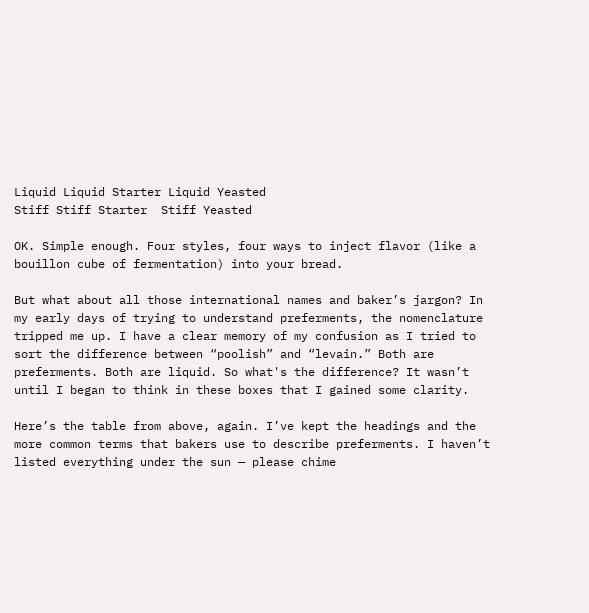Liquid Liquid Starter Liquid Yeasted
Stiff Stiff Starter  Stiff Yeasted

OK. Simple enough. Four styles, four ways to inject flavor (like a bouillon cube of fermentation) into your bread.

But what about all those international names and baker’s jargon? In my early days of trying to understand preferments, the nomenclature tripped me up. I have a clear memory of my confusion as I tried to sort the difference between “poolish” and “levain.” Both are preferments. Both are liquid. So what's the difference? It wasn’t until I began to think in these boxes that I gained some clarity.

Here’s the table from above, again. I’ve kept the headings and the more common terms that bakers use to describe preferments. I haven’t listed everything under the sun — please chime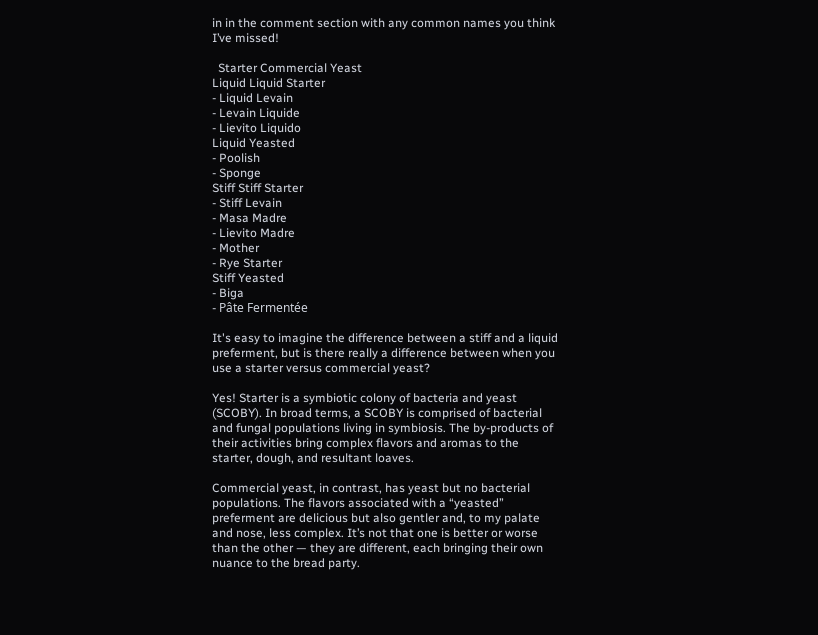in in the comment section with any common names you think I’ve missed!

  Starter Commercial Yeast
Liquid Liquid Starter
- Liquid Levain
- Levain Liquide
- Lievito Liquido
Liquid Yeasted
- Poolish
- Sponge
Stiff Stiff Starter
- Stiff Levain
- Masa Madre
- Lievito Madre
- Mother
- Rye Starter
Stiff Yeasted
- Biga
- Pâte Fermentée

It's easy to imagine the difference between a stiff and a liquid preferment, but is there really a difference between when you use a starter versus commercial yeast?

Yes! Starter is a symbiotic colony of bacteria and yeast (SCOBY). In broad terms, a SCOBY is comprised of bacterial and fungal populations living in symbiosis. The by-products of their activities bring complex flavors and aromas to the starter, dough, and resultant loaves.

Commercial yeast, in contrast, has yeast but no bacterial populations. The flavors associated with a “yeasted” preferment are delicious but also gentler and, to my palate and nose, less complex. It’s not that one is better or worse than the other — they are different, each bringing their own nuance to the bread party.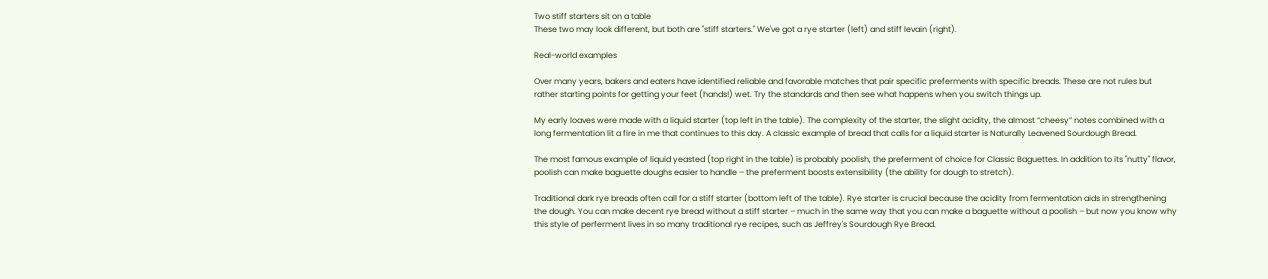Two stiff starters sit on a table
These two may look different, but both are "stiff starters." We've got a rye starter (left) and stiff levain (right).

Real-world examples

Over many years, bakers and eaters have identified reliable and favorable matches that pair specific preferments with specific breads. These are not rules but rather starting points for getting your feet (hands!) wet. Try the standards and then see what happens when you switch things up.

My early loaves were made with a liquid starter (top left in the table). The complexity of the starter, the slight acidity, the almost “cheesy” notes combined with a long fermentation lit a fire in me that continues to this day. A classic example of bread that calls for a liquid starter is Naturally Leavened Sourdough Bread.

The most famous example of liquid yeasted (top right in the table) is probably poolish, the preferment of choice for Classic Baguettes. In addition to its "nutty" flavor, poolish can make baguette doughs easier to handle – the preferment boosts extensibility (the ability for dough to stretch).

Traditional dark rye breads often call for a stiff starter (bottom left of the table). Rye starter is crucial because the acidity from fermentation aids in strengthening the dough. You can make decent rye bread without a stiff starter – much in the same way that you can make a baguette without a poolish – but now you know why this style of perferment lives in so many traditional rye recipes, such as Jeffrey's Sourdough Rye Bread.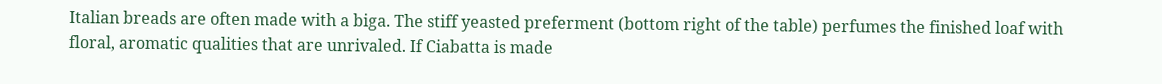Italian breads are often made with a biga. The stiff yeasted preferment (bottom right of the table) perfumes the finished loaf with floral, aromatic qualities that are unrivaled. If Ciabatta is made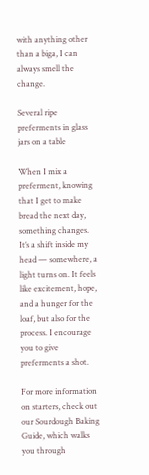with anything other than a biga, I can always smell the change.

Several ripe preferments in glass jars on a table

When I mix a preferment, knowing that I get to make bread the next day, something changes. It’s a shift inside my head — somewhere, a light turns on. It feels like excitement, hope, and a hunger for the loaf, but also for the process. I encourage you to give preferments a shot.

For more information on starters, check out our Sourdough Baking Guide, which walks you through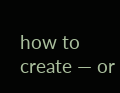how to create — or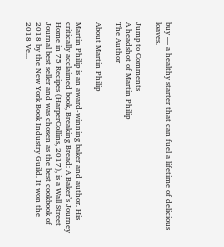buy — a healthy starter that can fuel a lifetime of delicious loaves.

Jump to Comments
A headshot of Martin Philip
The Author

About Martin Philip

Martin Philip is an award-winning baker and author. His critically acclaimed book, Breaking Bread: A Baker’s Journey Home in 75 Recipes (HarperCollins, 2017), is a Wall Street Journal best seller and was chosen as the best cookbook of 2018 by the New York Book Industry Guild. It won the 2018 Ve...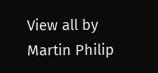View all by Martin Philip